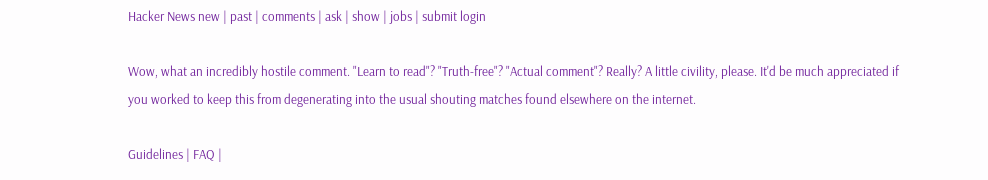Hacker News new | past | comments | ask | show | jobs | submit login

Wow, what an incredibly hostile comment. "Learn to read"? "Truth-free"? "Actual comment"? Really? A little civility, please. It'd be much appreciated if you worked to keep this from degenerating into the usual shouting matches found elsewhere on the internet.

Guidelines | FAQ |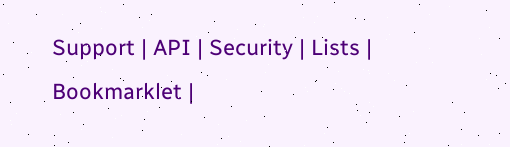Support | API | Security | Lists | Bookmarklet |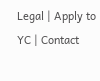Legal | Apply to YC | Contact